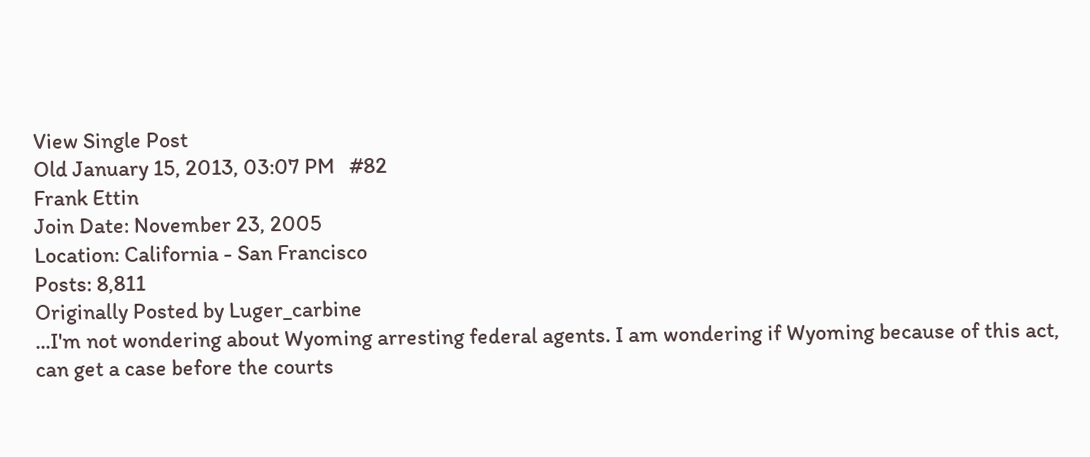View Single Post
Old January 15, 2013, 03:07 PM   #82
Frank Ettin
Join Date: November 23, 2005
Location: California - San Francisco
Posts: 8,811
Originally Posted by Luger_carbine
...I'm not wondering about Wyoming arresting federal agents. I am wondering if Wyoming because of this act, can get a case before the courts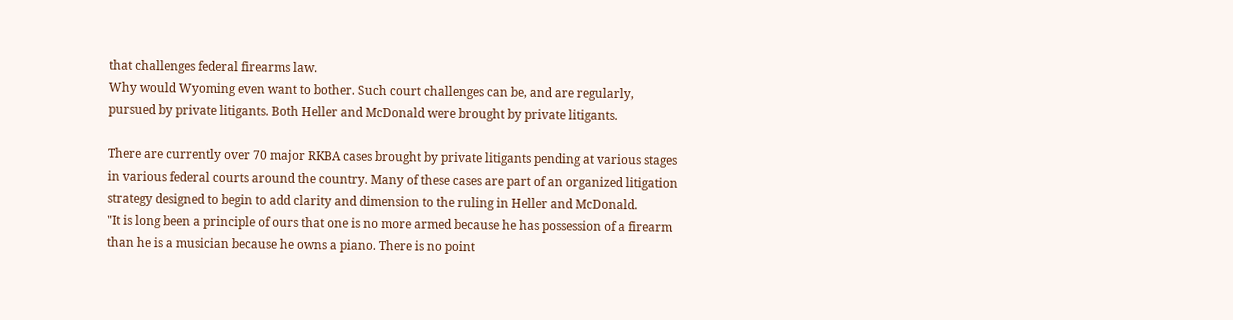that challenges federal firearms law.
Why would Wyoming even want to bother. Such court challenges can be, and are regularly, pursued by private litigants. Both Heller and McDonald were brought by private litigants.

There are currently over 70 major RKBA cases brought by private litigants pending at various stages in various federal courts around the country. Many of these cases are part of an organized litigation strategy designed to begin to add clarity and dimension to the ruling in Heller and McDonald.
"It is long been a principle of ours that one is no more armed because he has possession of a firearm than he is a musician because he owns a piano. There is no point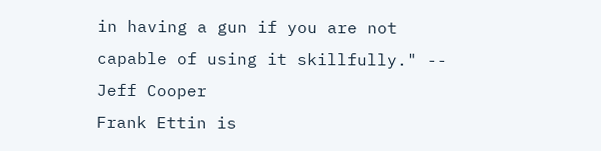in having a gun if you are not capable of using it skillfully." -- Jeff Cooper
Frank Ettin is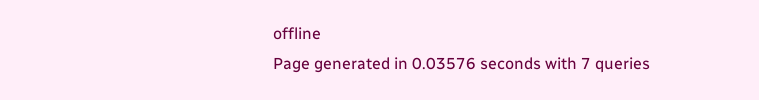offline
Page generated in 0.03576 seconds with 7 queries